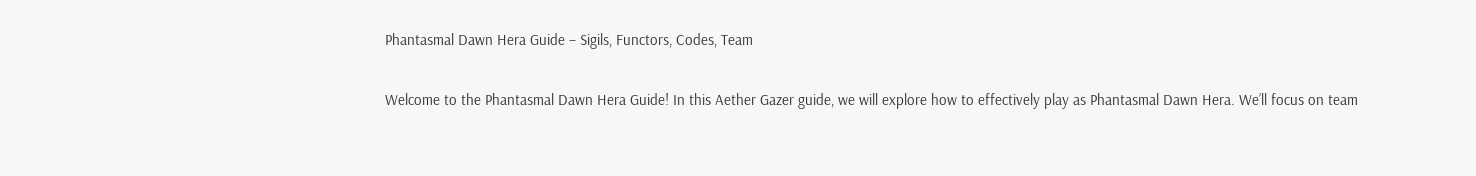Phantasmal Dawn Hera Guide – Sigils, Functors, Codes, Team

Welcome to the Phantasmal Dawn Hera Guide! In this Aether Gazer guide, we will explore how to effectively play as Phantasmal Dawn Hera. We’ll focus on team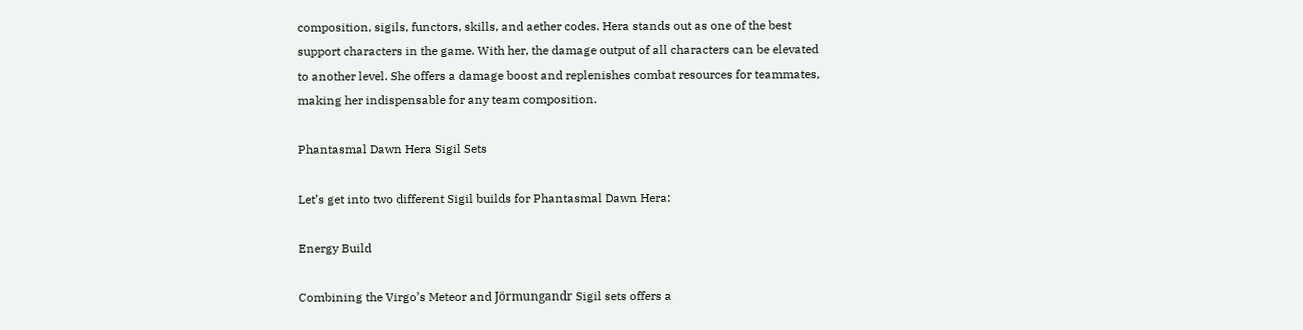composition, sigils, functors, skills, and aether codes. Hera stands out as one of the best support characters in the game. With her, the damage output of all characters can be elevated to another level. She offers a damage boost and replenishes combat resources for teammates, making her indispensable for any team composition.

Phantasmal Dawn Hera Sigil Sets

Let’s get into two different Sigil builds for Phantasmal Dawn Hera:

Energy Build

Combining the Virgo’s Meteor and Jörmungandr Sigil sets offers a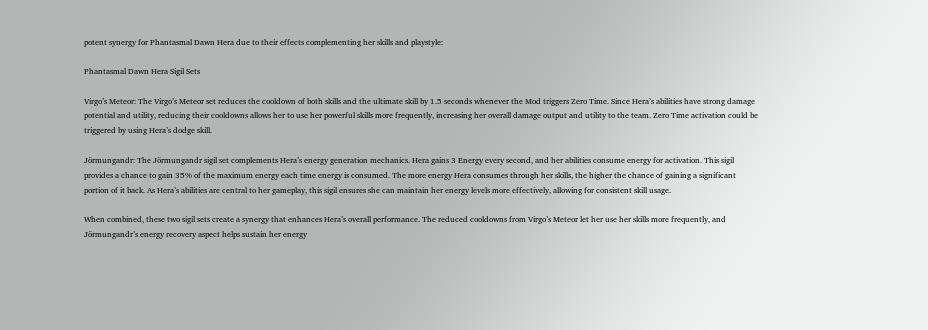potent synergy for Phantasmal Dawn Hera due to their effects complementing her skills and playstyle:

Phantasmal Dawn Hera Sigil Sets

Virgo’s Meteor: The Virgo’s Meteor set reduces the cooldown of both skills and the ultimate skill by 1.5 seconds whenever the Mod triggers Zero Time. Since Hera’s abilities have strong damage potential and utility, reducing their cooldowns allows her to use her powerful skills more frequently, increasing her overall damage output and utility to the team. Zero Time activation could be triggered by using Hera’s dodge skill.

Jörmungandr: The Jörmungandr sigil set complements Hera’s energy generation mechanics. Hera gains 3 Energy every second, and her abilities consume energy for activation. This sigil provides a chance to gain 35% of the maximum energy each time energy is consumed. The more energy Hera consumes through her skills, the higher the chance of gaining a significant portion of it back. As Hera’s abilities are central to her gameplay, this sigil ensures she can maintain her energy levels more effectively, allowing for consistent skill usage.

When combined, these two sigil sets create a synergy that enhances Hera’s overall performance. The reduced cooldowns from Virgo’s Meteor let her use her skills more frequently, and Jörmungandr’s energy recovery aspect helps sustain her energy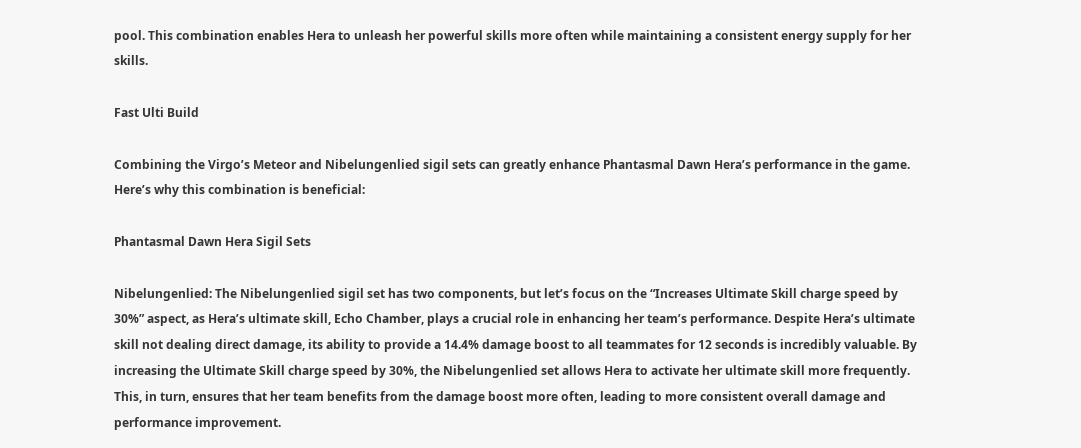pool. This combination enables Hera to unleash her powerful skills more often while maintaining a consistent energy supply for her skills.

Fast Ulti Build

Combining the Virgo’s Meteor and Nibelungenlied sigil sets can greatly enhance Phantasmal Dawn Hera’s performance in the game. Here’s why this combination is beneficial:

Phantasmal Dawn Hera Sigil Sets

Nibelungenlied: The Nibelungenlied sigil set has two components, but let’s focus on the “Increases Ultimate Skill charge speed by 30%” aspect, as Hera’s ultimate skill, Echo Chamber, plays a crucial role in enhancing her team’s performance. Despite Hera’s ultimate skill not dealing direct damage, its ability to provide a 14.4% damage boost to all teammates for 12 seconds is incredibly valuable. By increasing the Ultimate Skill charge speed by 30%, the Nibelungenlied set allows Hera to activate her ultimate skill more frequently. This, in turn, ensures that her team benefits from the damage boost more often, leading to more consistent overall damage and performance improvement.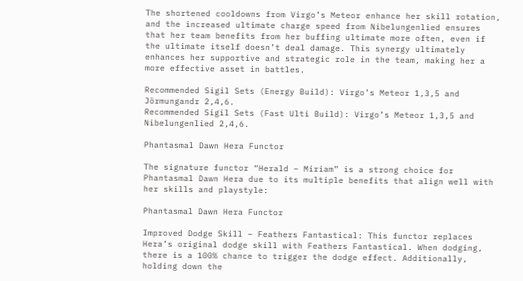The shortened cooldowns from Virgo’s Meteor enhance her skill rotation, and the increased ultimate charge speed from Nibelungenlied ensures that her team benefits from her buffing ultimate more often, even if the ultimate itself doesn’t deal damage. This synergy ultimately enhances her supportive and strategic role in the team, making her a more effective asset in battles.

Recommended Sigil Sets (Energy Build): Virgo’s Meteor 1,3,5 and Jörmungandr 2,4,6.
Recommended Sigil Sets (Fast Ulti Build): Virgo’s Meteor 1,3,5 and Nibelungenlied 2,4,6.

Phantasmal Dawn Hera Functor

The signature functor “Herald – Miriam” is a strong choice for Phantasmal Dawn Hera due to its multiple benefits that align well with her skills and playstyle:

Phantasmal Dawn Hera Functor

Improved Dodge Skill – Feathers Fantastical: This functor replaces Hera’s original dodge skill with Feathers Fantastical. When dodging, there is a 100% chance to trigger the dodge effect. Additionally, holding down the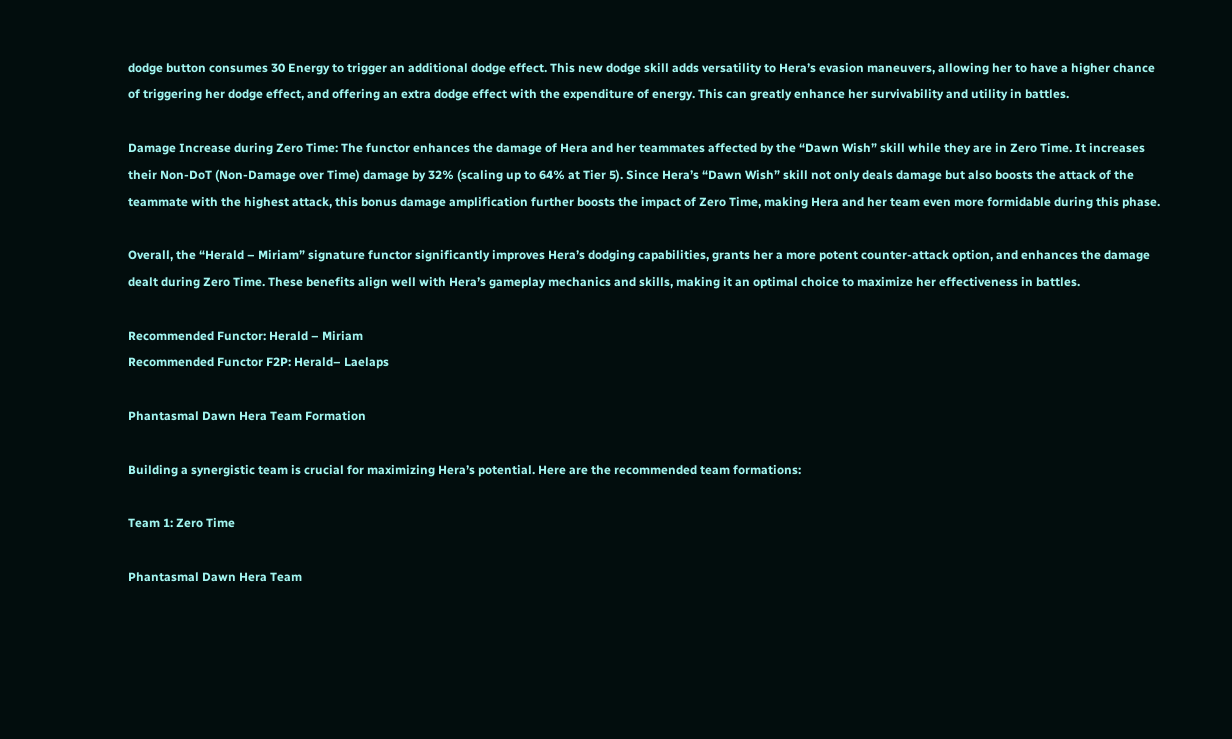dodge button consumes 30 Energy to trigger an additional dodge effect. This new dodge skill adds versatility to Hera’s evasion maneuvers, allowing her to have a higher chance of triggering her dodge effect, and offering an extra dodge effect with the expenditure of energy. This can greatly enhance her survivability and utility in battles.

Damage Increase during Zero Time: The functor enhances the damage of Hera and her teammates affected by the “Dawn Wish” skill while they are in Zero Time. It increases their Non-DoT (Non-Damage over Time) damage by 32% (scaling up to 64% at Tier 5). Since Hera’s “Dawn Wish” skill not only deals damage but also boosts the attack of the teammate with the highest attack, this bonus damage amplification further boosts the impact of Zero Time, making Hera and her team even more formidable during this phase.

Overall, the “Herald – Miriam” signature functor significantly improves Hera’s dodging capabilities, grants her a more potent counter-attack option, and enhances the damage dealt during Zero Time. These benefits align well with Hera’s gameplay mechanics and skills, making it an optimal choice to maximize her effectiveness in battles.

Recommended Functor: Herald – Miriam
Recommended Functor F2P: Herald– Laelaps

Phantasmal Dawn Hera Team Formation

Building a synergistic team is crucial for maximizing Hera’s potential. Here are the recommended team formations:

Team 1: Zero Time

Phantasmal Dawn Hera Team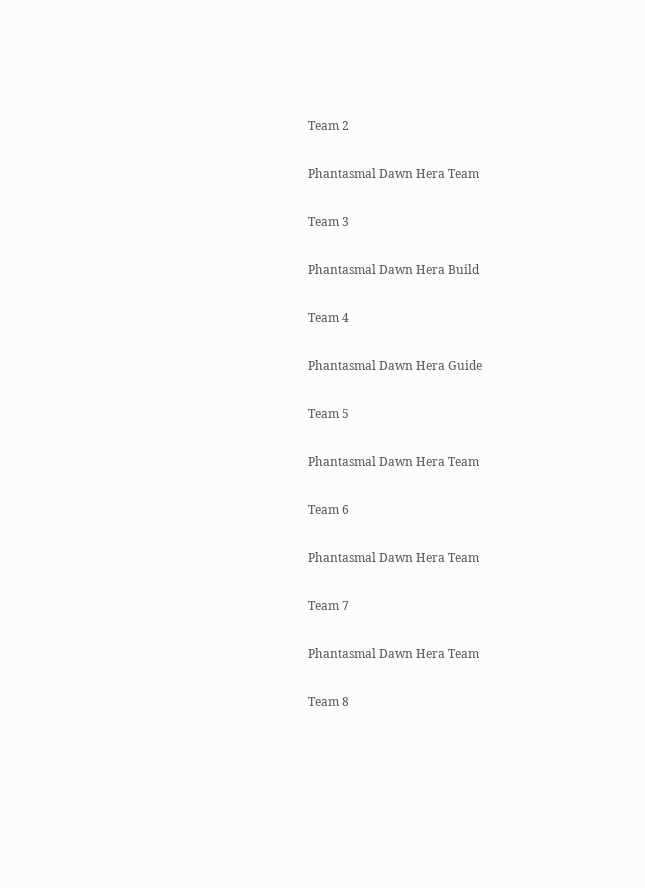Team 2

Phantasmal Dawn Hera Team

Team 3

Phantasmal Dawn Hera Build

Team 4

Phantasmal Dawn Hera Guide

Team 5

Phantasmal Dawn Hera Team

Team 6

Phantasmal Dawn Hera Team

Team 7

Phantasmal Dawn Hera Team

Team 8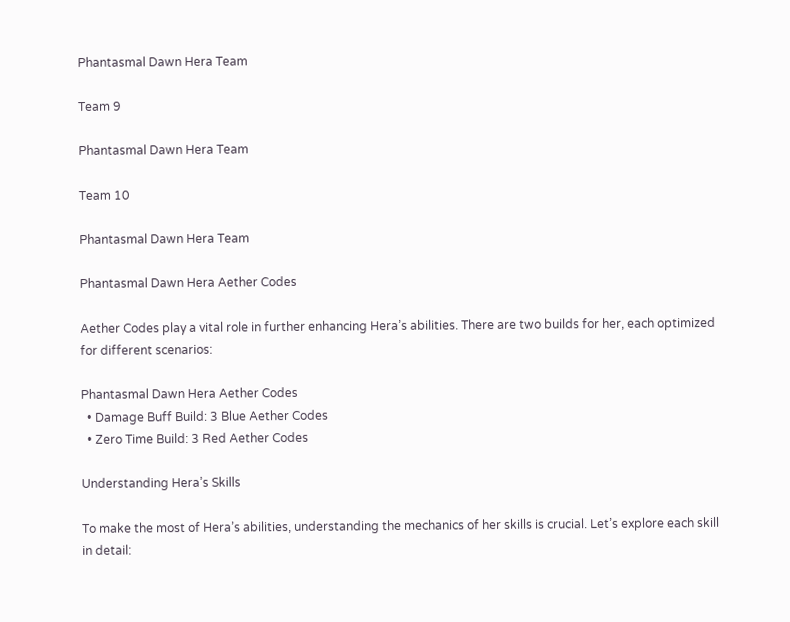Phantasmal Dawn Hera Team

Team 9

Phantasmal Dawn Hera Team

Team 10

Phantasmal Dawn Hera Team

Phantasmal Dawn Hera Aether Codes

Aether Codes play a vital role in further enhancing Hera’s abilities. There are two builds for her, each optimized for different scenarios:

Phantasmal Dawn Hera Aether Codes
  • Damage Buff Build: 3 Blue Aether Codes
  • Zero Time Build: 3 Red Aether Codes

Understanding Hera’s Skills

To make the most of Hera’s abilities, understanding the mechanics of her skills is crucial. Let’s explore each skill in detail: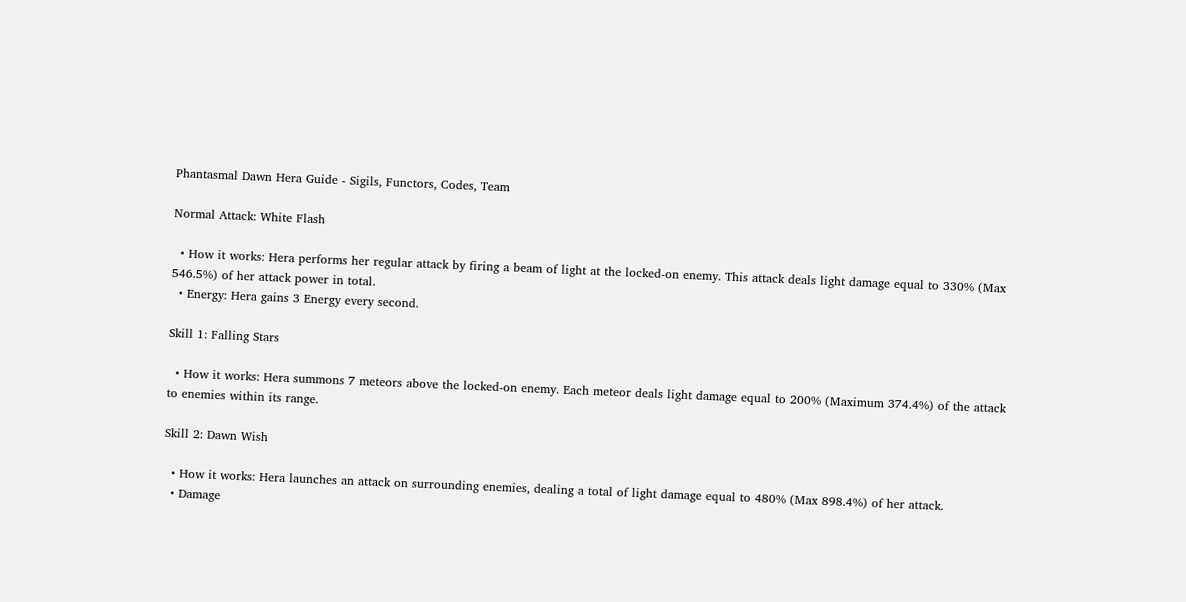Phantasmal Dawn Hera Guide - Sigils, Functors, Codes, Team

Normal Attack: White Flash

  • How it works: Hera performs her regular attack by firing a beam of light at the locked-on enemy. This attack deals light damage equal to 330% (Max 546.5%) of her attack power in total.
  • Energy: Hera gains 3 Energy every second.

Skill 1: Falling Stars

  • How it works: Hera summons 7 meteors above the locked-on enemy. Each meteor deals light damage equal to 200% (Maximum 374.4%) of the attack to enemies within its range.

Skill 2: Dawn Wish

  • How it works: Hera launches an attack on surrounding enemies, dealing a total of light damage equal to 480% (Max 898.4%) of her attack.
  • Damage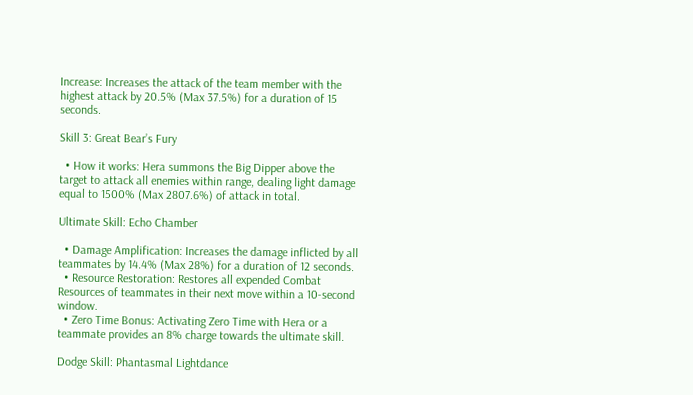Increase: Increases the attack of the team member with the highest attack by 20.5% (Max 37.5%) for a duration of 15 seconds.

Skill 3: Great Bear’s Fury

  • How it works: Hera summons the Big Dipper above the target to attack all enemies within range, dealing light damage equal to 1500% (Max 2807.6%) of attack in total.

Ultimate Skill: Echo Chamber

  • Damage Amplification: Increases the damage inflicted by all teammates by 14.4% (Max 28%) for a duration of 12 seconds.
  • Resource Restoration: Restores all expended Combat Resources of teammates in their next move within a 10-second window.
  • Zero Time Bonus: Activating Zero Time with Hera or a teammate provides an 8% charge towards the ultimate skill.

Dodge Skill: Phantasmal Lightdance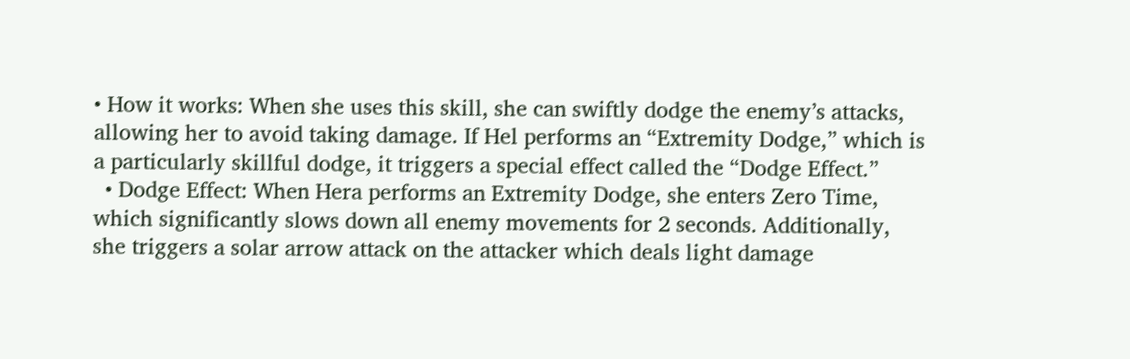• How it works: When she uses this skill, she can swiftly dodge the enemy’s attacks, allowing her to avoid taking damage. If Hel performs an “Extremity Dodge,” which is a particularly skillful dodge, it triggers a special effect called the “Dodge Effect.”
  • Dodge Effect: When Hera performs an Extremity Dodge, she enters Zero Time, which significantly slows down all enemy movements for 2 seconds. Additionally, she triggers a solar arrow attack on the attacker which deals light damage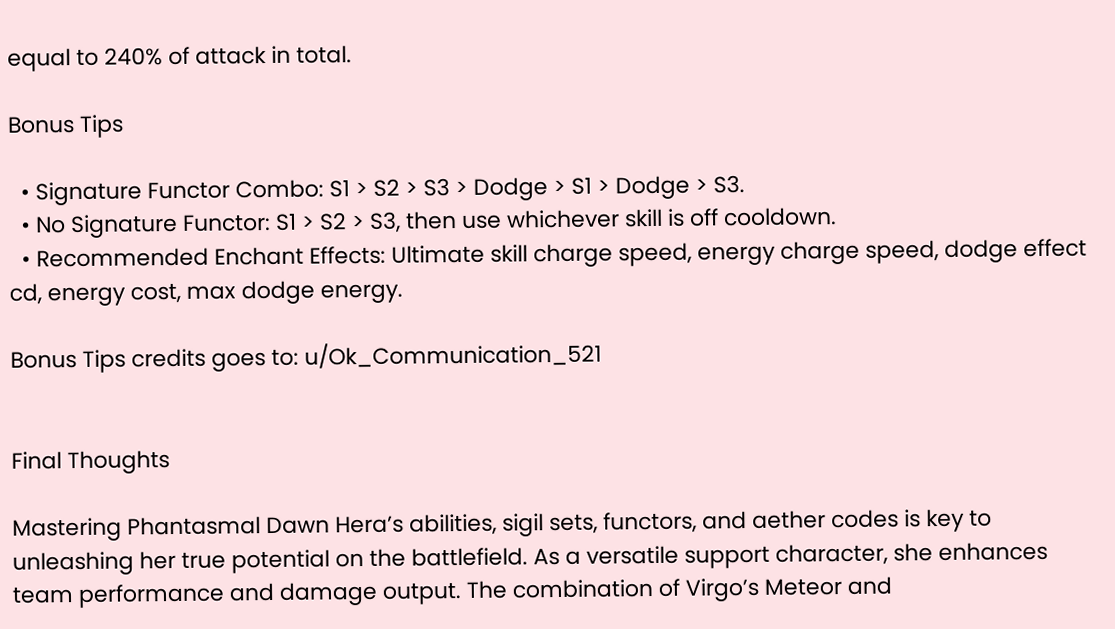equal to 240% of attack in total.

Bonus Tips

  • Signature Functor Combo: S1 > S2 > S3 > Dodge > S1 > Dodge > S3.
  • No Signature Functor: S1 > S2 > S3, then use whichever skill is off cooldown.
  • Recommended Enchant Effects: Ultimate skill charge speed, energy charge speed, dodge effect cd, energy cost, max dodge energy.

Bonus Tips credits goes to: u/Ok_Communication_521


Final Thoughts

Mastering Phantasmal Dawn Hera’s abilities, sigil sets, functors, and aether codes is key to unleashing her true potential on the battlefield. As a versatile support character, she enhances team performance and damage output. The combination of Virgo’s Meteor and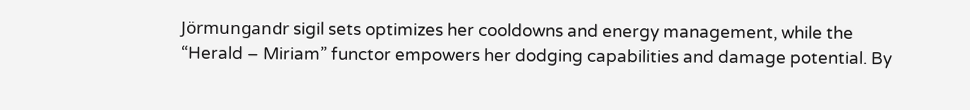Jörmungandr sigil sets optimizes her cooldowns and energy management, while the “Herald – Miriam” functor empowers her dodging capabilities and damage potential. By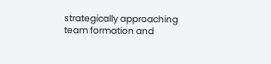strategically approaching team formation and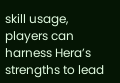skill usage, players can harness Hera’s strengths to lead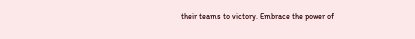their teams to victory. Embrace the power of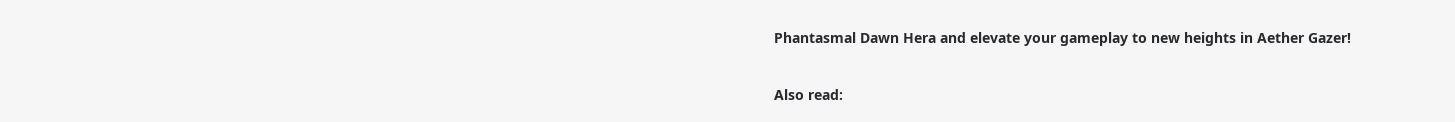Phantasmal Dawn Hera and elevate your gameplay to new heights in Aether Gazer!

Also read: